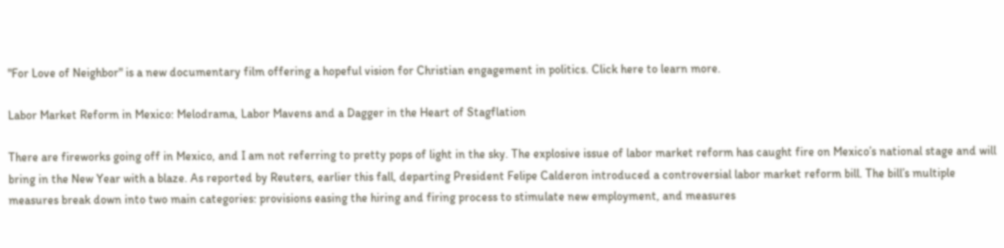"For Love of Neighbor" is a new documentary film offering a hopeful vision for Christian engagement in politics. Click here to learn more.

Labor Market Reform in Mexico: Melodrama, Labor Mavens and a Dagger in the Heart of Stagflation

There are fireworks going off in Mexico, and I am not referring to pretty pops of light in the sky. The explosive issue of labor market reform has caught fire on Mexico’s national stage and will bring in the New Year with a blaze. As reported by Reuters, earlier this fall, departing President Felipe Calderon introduced a controversial labor market reform bill. The bill’s multiple measures break down into two main categories: provisions easing the hiring and firing process to stimulate new employment, and measures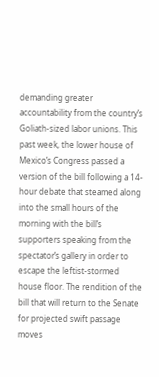demanding greater accountability from the country’s Goliath-sized labor unions. This past week, the lower house of Mexico’s Congress passed a version of the bill following a 14-hour debate that steamed along into the small hours of the morning with the bill’s supporters speaking from the spectator’s gallery in order to escape the leftist-stormed house floor. The rendition of the bill that will return to the Senate for projected swift passage moves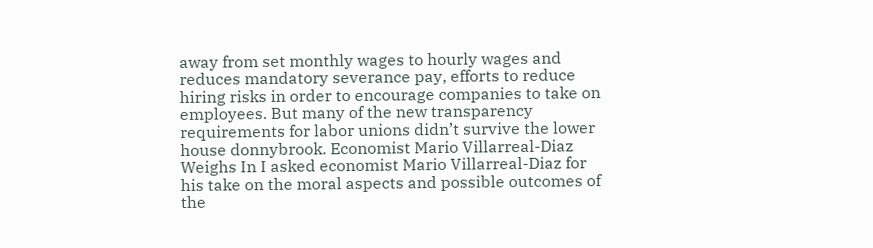away from set monthly wages to hourly wages and reduces mandatory severance pay, efforts to reduce hiring risks in order to encourage companies to take on employees. But many of the new transparency requirements for labor unions didn’t survive the lower house donnybrook. Economist Mario Villarreal-Diaz Weighs In I asked economist Mario Villarreal-Diaz for his take on the moral aspects and possible outcomes of the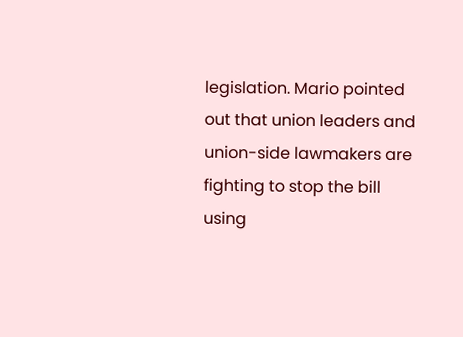legislation. Mario pointed out that union leaders and union-side lawmakers are fighting to stop the bill using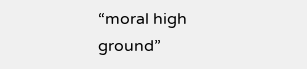“moral high ground”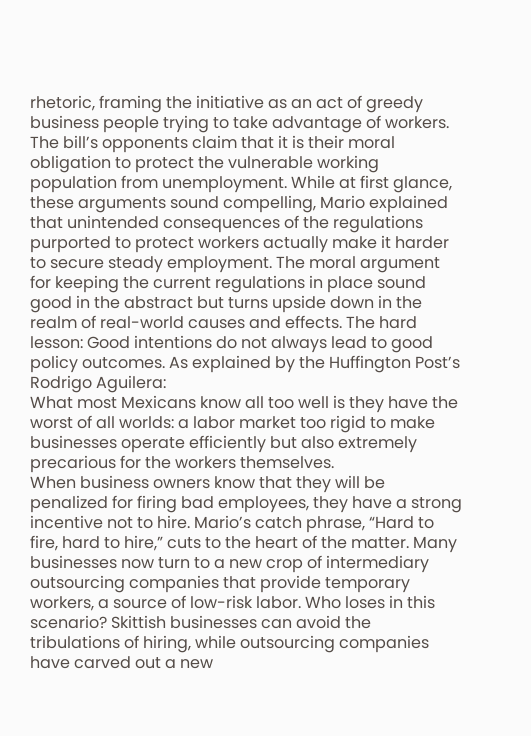rhetoric, framing the initiative as an act of greedy business people trying to take advantage of workers. The bill’s opponents claim that it is their moral obligation to protect the vulnerable working population from unemployment. While at first glance, these arguments sound compelling, Mario explained that unintended consequences of the regulations purported to protect workers actually make it harder to secure steady employment. The moral argument for keeping the current regulations in place sound good in the abstract but turns upside down in the realm of real-world causes and effects. The hard lesson: Good intentions do not always lead to good policy outcomes. As explained by the Huffington Post’s Rodrigo Aguilera:
What most Mexicans know all too well is they have the worst of all worlds: a labor market too rigid to make businesses operate efficiently but also extremely precarious for the workers themselves.
When business owners know that they will be penalized for firing bad employees, they have a strong incentive not to hire. Mario’s catch phrase, “Hard to fire, hard to hire,” cuts to the heart of the matter. Many businesses now turn to a new crop of intermediary outsourcing companies that provide temporary workers, a source of low-risk labor. Who loses in this scenario? Skittish businesses can avoid the tribulations of hiring, while outsourcing companies have carved out a new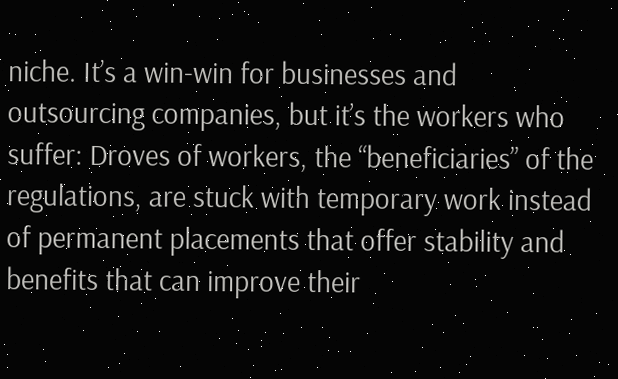niche. It’s a win-win for businesses and outsourcing companies, but it’s the workers who suffer: Droves of workers, the “beneficiaries” of the regulations, are stuck with temporary work instead of permanent placements that offer stability and benefits that can improve their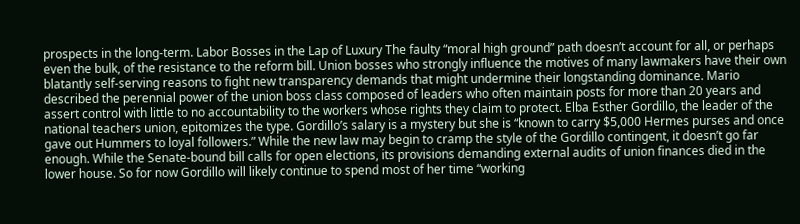prospects in the long-term. Labor Bosses in the Lap of Luxury The faulty “moral high ground” path doesn’t account for all, or perhaps even the bulk, of the resistance to the reform bill. Union bosses who strongly influence the motives of many lawmakers have their own blatantly self-serving reasons to fight new transparency demands that might undermine their longstanding dominance. Mario described the perennial power of the union boss class composed of leaders who often maintain posts for more than 20 years and assert control with little to no accountability to the workers whose rights they claim to protect. Elba Esther Gordillo, the leader of the national teachers union, epitomizes the type. Gordillo’s salary is a mystery but she is “known to carry $5,000 Hermes purses and once gave out Hummers to loyal followers.” While the new law may begin to cramp the style of the Gordillo contingent, it doesn’t go far enough. While the Senate-bound bill calls for open elections, its provisions demanding external audits of union finances died in the lower house. So for now Gordillo will likely continue to spend most of her time “working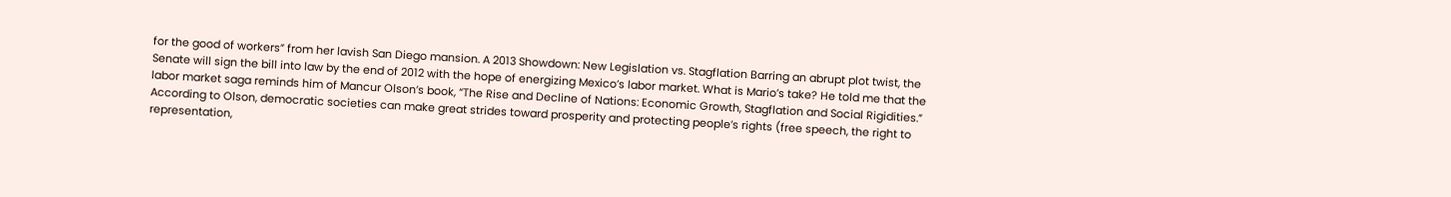for the good of workers” from her lavish San Diego mansion. A 2013 Showdown: New Legislation vs. Stagflation Barring an abrupt plot twist, the Senate will sign the bill into law by the end of 2012 with the hope of energizing Mexico’s labor market. What is Mario’s take? He told me that the labor market saga reminds him of Mancur Olson’s book, “The Rise and Decline of Nations: Economic Growth, Stagflation and Social Rigidities.” According to Olson, democratic societies can make great strides toward prosperity and protecting people’s rights (free speech, the right to representation,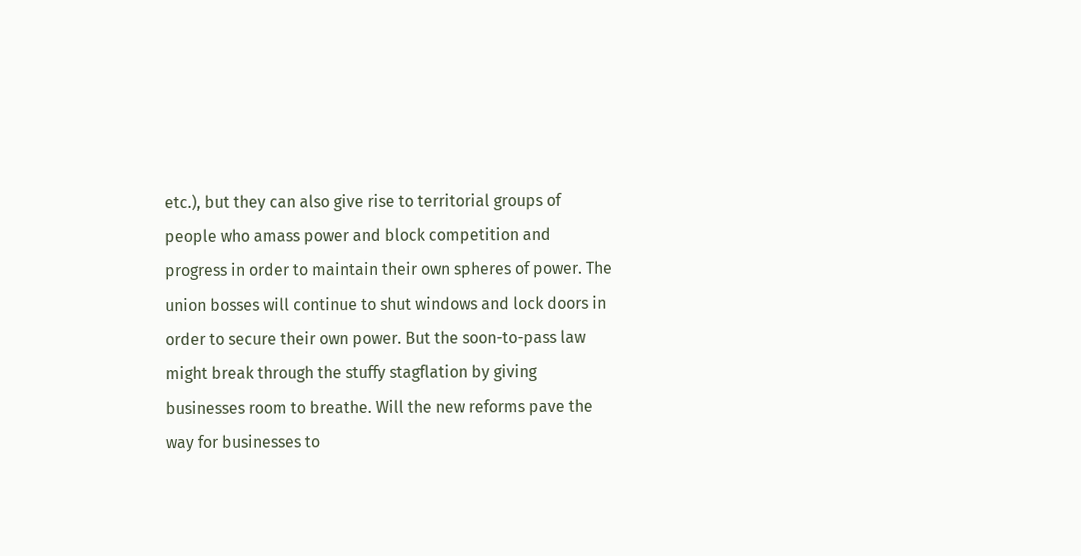etc.), but they can also give rise to territorial groups of people who amass power and block competition and progress in order to maintain their own spheres of power. The union bosses will continue to shut windows and lock doors in order to secure their own power. But the soon-to-pass law might break through the stuffy stagflation by giving businesses room to breathe. Will the new reforms pave the way for businesses to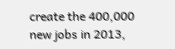create the 400,000 new jobs in 2013,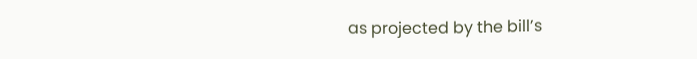as projected by the bill’s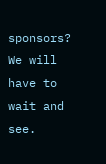sponsors? We will have to wait and see.